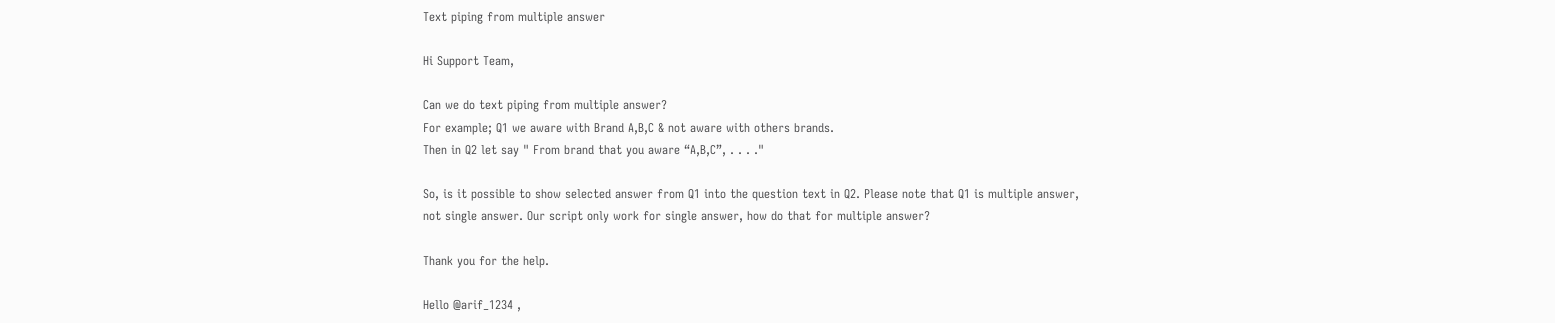Text piping from multiple answer

Hi Support Team,

Can we do text piping from multiple answer?
For example; Q1 we aware with Brand A,B,C & not aware with others brands.
Then in Q2 let say " From brand that you aware “A,B,C”, . . . ."

So, is it possible to show selected answer from Q1 into the question text in Q2. Please note that Q1 is multiple answer, not single answer. Our script only work for single answer, how do that for multiple answer?

Thank you for the help.

Hello @arif_1234 ,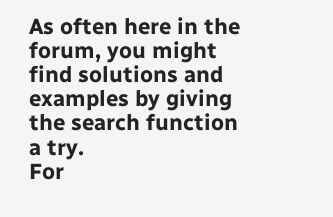As often here in the forum, you might find solutions and examples by giving the search function a try.
For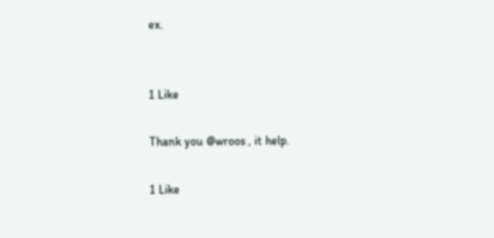ex.


1 Like

Thank you @wroos , it help.

1 Like